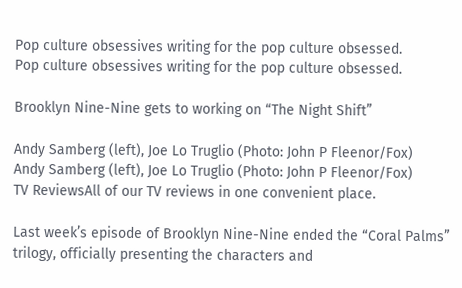Pop culture obsessives writing for the pop culture obsessed.
Pop culture obsessives writing for the pop culture obsessed.

Brooklyn Nine-Nine gets to working on “The Night Shift”

Andy Samberg (left), Joe Lo Truglio (Photo: John P Fleenor/Fox)
Andy Samberg (left), Joe Lo Truglio (Photo: John P Fleenor/Fox)
TV ReviewsAll of our TV reviews in one convenient place.

Last week’s episode of Brooklyn Nine-Nine ended the “Coral Palms” trilogy, officially presenting the characters and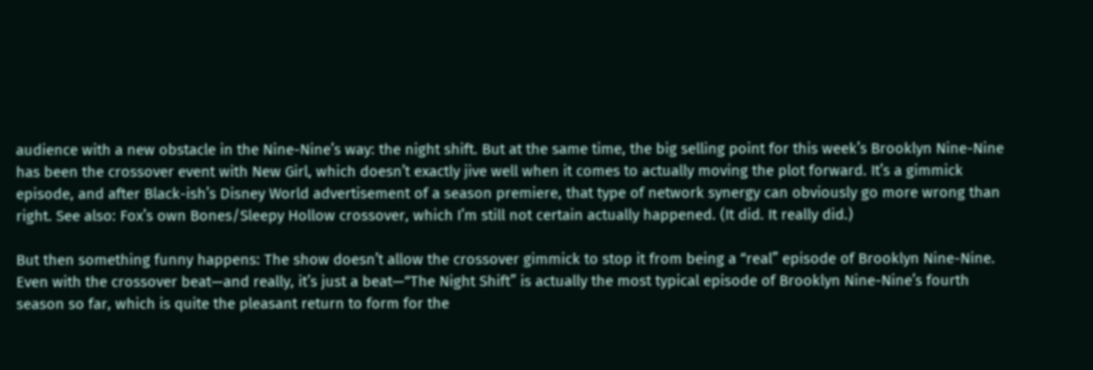audience with a new obstacle in the Nine-Nine’s way: the night shift. But at the same time, the big selling point for this week’s Brooklyn Nine-Nine has been the crossover event with New Girl, which doesn’t exactly jive well when it comes to actually moving the plot forward. It’s a gimmick episode, and after Black-ish’s Disney World advertisement of a season premiere, that type of network synergy can obviously go more wrong than right. See also: Fox’s own Bones/Sleepy Hollow crossover, which I’m still not certain actually happened. (It did. It really did.)

But then something funny happens: The show doesn’t allow the crossover gimmick to stop it from being a “real” episode of Brooklyn Nine-Nine. Even with the crossover beat—and really, it’s just a beat—“The Night Shift” is actually the most typical episode of Brooklyn Nine-Nine’s fourth season so far, which is quite the pleasant return to form for the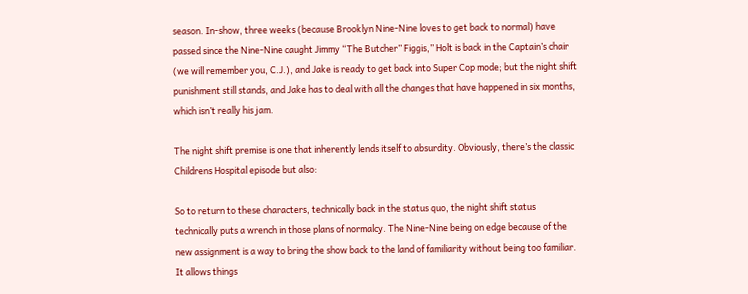season. In-show, three weeks (because Brooklyn Nine-Nine loves to get back to normal) have passed since the Nine-Nine caught Jimmy “The Butcher” Figgis,” Holt is back in the Captain’s chair (we will remember you, C.J.), and Jake is ready to get back into Super Cop mode; but the night shift punishment still stands, and Jake has to deal with all the changes that have happened in six months, which isn’t really his jam.

The night shift premise is one that inherently lends itself to absurdity. Obviously, there’s the classic Childrens Hospital episode but also:

So to return to these characters, technically back in the status quo, the night shift status technically puts a wrench in those plans of normalcy. The Nine-Nine being on edge because of the new assignment is a way to bring the show back to the land of familiarity without being too familiar. It allows things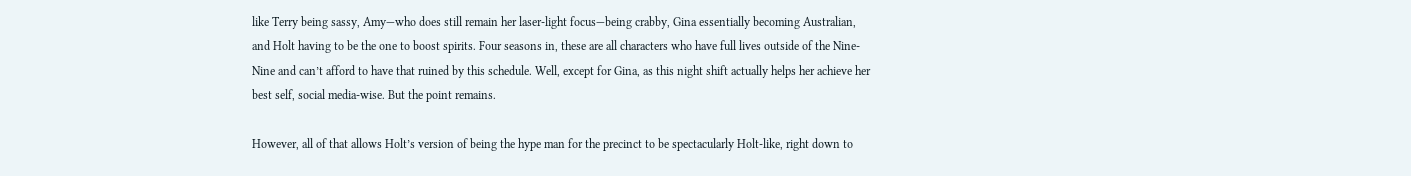like Terry being sassy, Amy—who does still remain her laser-light focus—being crabby, Gina essentially becoming Australian, and Holt having to be the one to boost spirits. Four seasons in, these are all characters who have full lives outside of the Nine-Nine and can’t afford to have that ruined by this schedule. Well, except for Gina, as this night shift actually helps her achieve her best self, social media-wise. But the point remains.

However, all of that allows Holt’s version of being the hype man for the precinct to be spectacularly Holt-like, right down to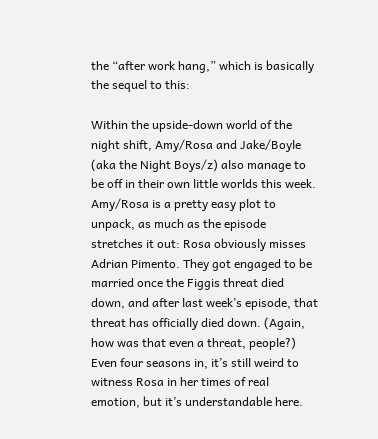the “after work hang,” which is basically the sequel to this:

Within the upside-down world of the night shift, Amy/Rosa and Jake/Boyle (aka the Night Boys/z) also manage to be off in their own little worlds this week. Amy/Rosa is a pretty easy plot to unpack, as much as the episode stretches it out: Rosa obviously misses Adrian Pimento. They got engaged to be married once the Figgis threat died down, and after last week’s episode, that threat has officially died down. (Again, how was that even a threat, people?) Even four seasons in, it’s still weird to witness Rosa in her times of real emotion, but it’s understandable here.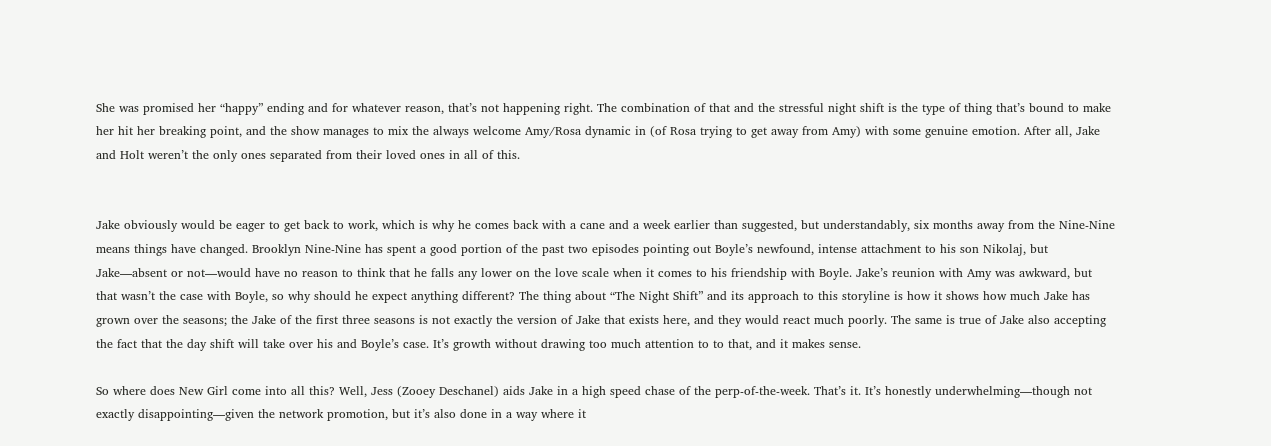She was promised her “happy” ending and for whatever reason, that’s not happening right. The combination of that and the stressful night shift is the type of thing that’s bound to make her hit her breaking point, and the show manages to mix the always welcome Amy/Rosa dynamic in (of Rosa trying to get away from Amy) with some genuine emotion. After all, Jake and Holt weren’t the only ones separated from their loved ones in all of this.


Jake obviously would be eager to get back to work, which is why he comes back with a cane and a week earlier than suggested, but understandably, six months away from the Nine-Nine means things have changed. Brooklyn Nine-Nine has spent a good portion of the past two episodes pointing out Boyle’s newfound, intense attachment to his son Nikolaj, but Jake—absent or not—would have no reason to think that he falls any lower on the love scale when it comes to his friendship with Boyle. Jake’s reunion with Amy was awkward, but that wasn’t the case with Boyle, so why should he expect anything different? The thing about “The Night Shift” and its approach to this storyline is how it shows how much Jake has grown over the seasons; the Jake of the first three seasons is not exactly the version of Jake that exists here, and they would react much poorly. The same is true of Jake also accepting the fact that the day shift will take over his and Boyle’s case. It’s growth without drawing too much attention to to that, and it makes sense.

So where does New Girl come into all this? Well, Jess (Zooey Deschanel) aids Jake in a high speed chase of the perp-of-the-week. That’s it. It’s honestly underwhelming—though not exactly disappointing—given the network promotion, but it’s also done in a way where it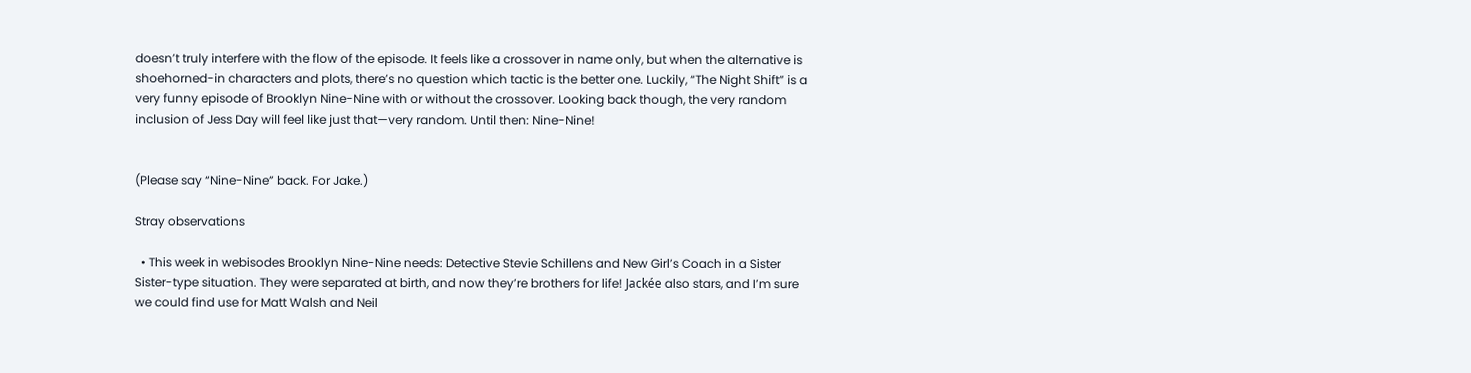doesn’t truly interfere with the flow of the episode. It feels like a crossover in name only, but when the alternative is shoehorned-in characters and plots, there’s no question which tactic is the better one. Luckily, “The Night Shift” is a very funny episode of Brooklyn Nine-Nine with or without the crossover. Looking back though, the very random inclusion of Jess Day will feel like just that—very random. Until then: Nine-Nine!


(Please say “Nine-Nine” back. For Jake.)

Stray observations

  • This week in webisodes Brooklyn Nine-Nine needs: Detective Stevie Schillens and New Girl’s Coach in a Sister Sister-type situation. They were separated at birth, and now they’re brothers for life! Jackée also stars, and I’m sure we could find use for Matt Walsh and Neil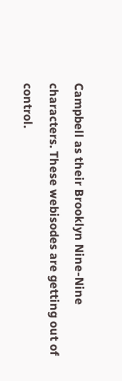Campbell as their Brooklyn Nine-Nine characters. These webisodes are getting out of control.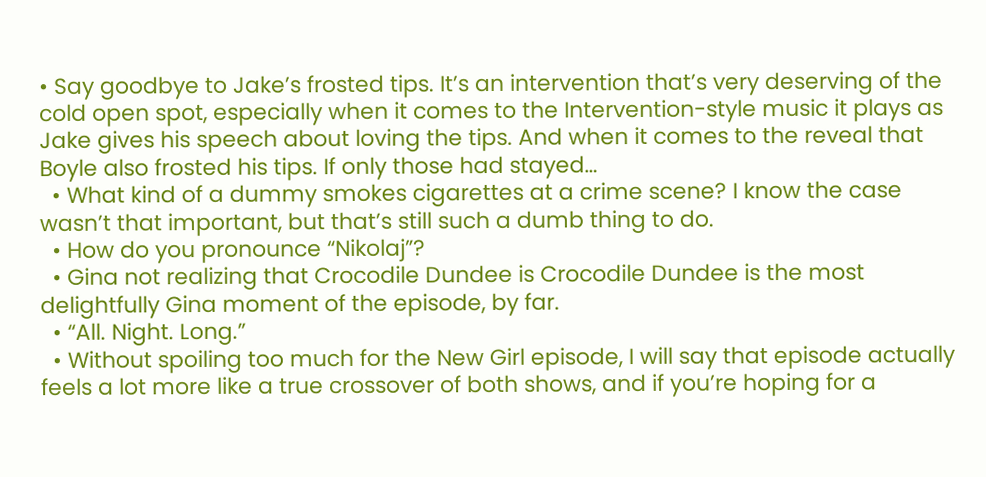• Say goodbye to Jake’s frosted tips. It’s an intervention that’s very deserving of the cold open spot, especially when it comes to the Intervention-style music it plays as Jake gives his speech about loving the tips. And when it comes to the reveal that Boyle also frosted his tips. If only those had stayed…
  • What kind of a dummy smokes cigarettes at a crime scene? I know the case wasn’t that important, but that’s still such a dumb thing to do.
  • How do you pronounce “Nikolaj”?
  • Gina not realizing that Crocodile Dundee is Crocodile Dundee is the most delightfully Gina moment of the episode, by far.
  • “All. Night. Long.”
  • Without spoiling too much for the New Girl episode, I will say that episode actually feels a lot more like a true crossover of both shows, and if you’re hoping for a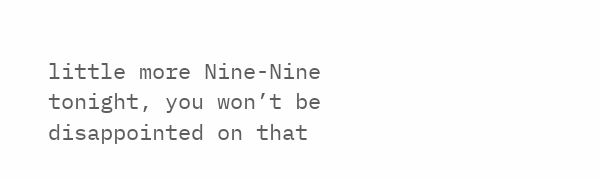little more Nine-Nine tonight, you won’t be disappointed on that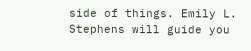side of things. Emily L. Stephens will guide you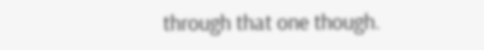through that one though.